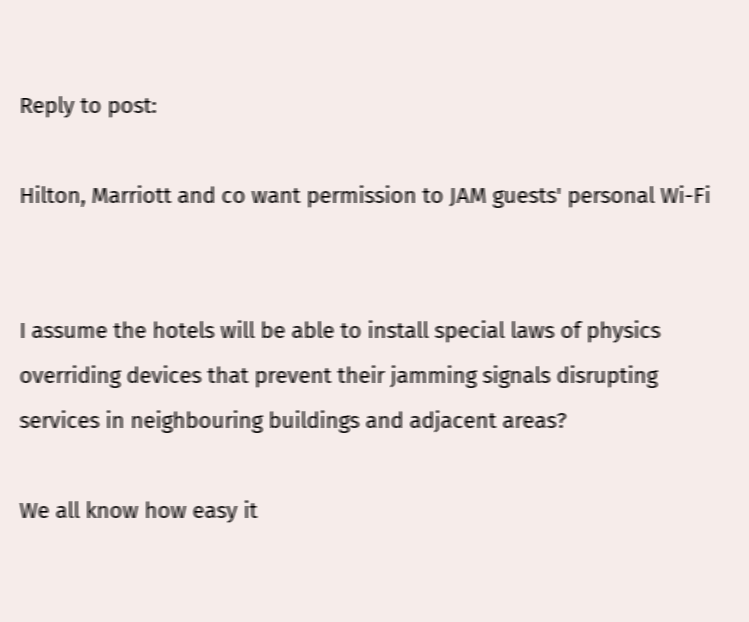Reply to post:

Hilton, Marriott and co want permission to JAM guests' personal Wi-Fi


I assume the hotels will be able to install special laws of physics overriding devices that prevent their jamming signals disrupting services in neighbouring buildings and adjacent areas?

We all know how easy it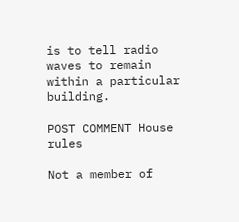is to tell radio waves to remain within a particular building.

POST COMMENT House rules

Not a member of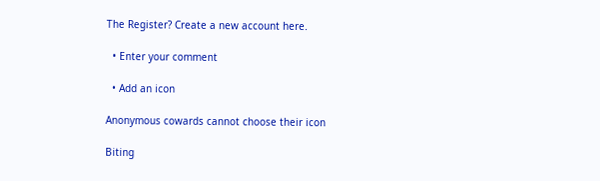The Register? Create a new account here.

  • Enter your comment

  • Add an icon

Anonymous cowards cannot choose their icon

Biting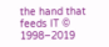the hand that feeds IT © 1998–2019